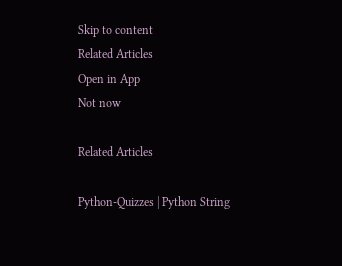Skip to content
Related Articles
Open in App
Not now

Related Articles

Python-Quizzes | Python String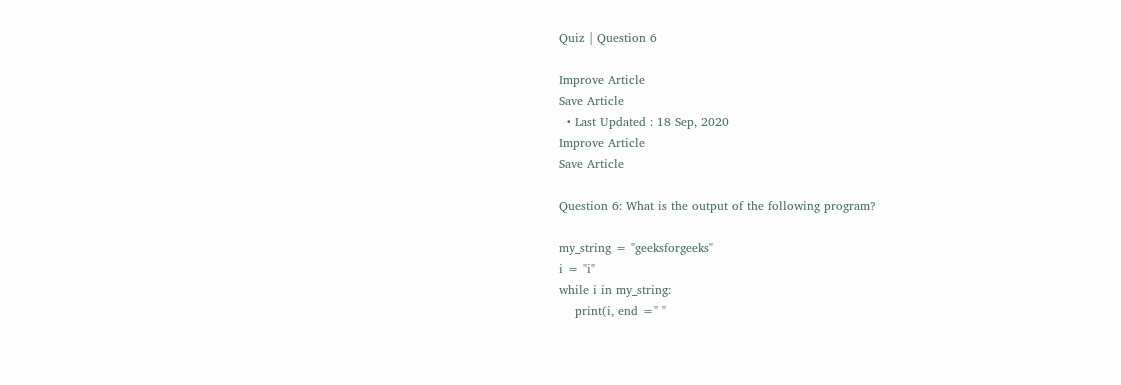Quiz | Question 6

Improve Article
Save Article
  • Last Updated : 18 Sep, 2020
Improve Article
Save Article

Question 6: What is the output of the following program?

my_string = "geeksforgeeks"
i = "i"
while i in my_string:
    print(i, end =" "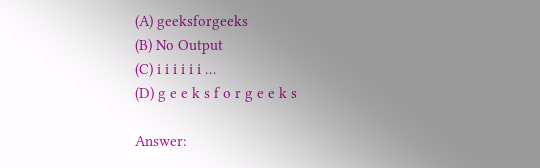(A) geeksforgeeks
(B) No Output
(C) i i i i i i …
(D) g e e k s f o r g e e k s

Answer: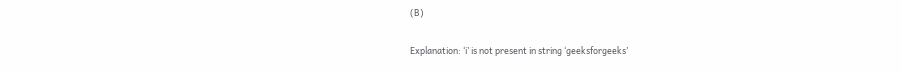(B)

Explanation: ‘i’ is not present in string ‘geeksforgeeks’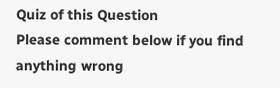Quiz of this Question
Please comment below if you find anything wrong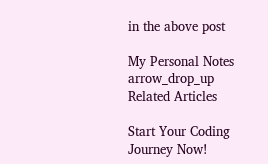in the above post

My Personal Notes arrow_drop_up
Related Articles

Start Your Coding Journey Now!